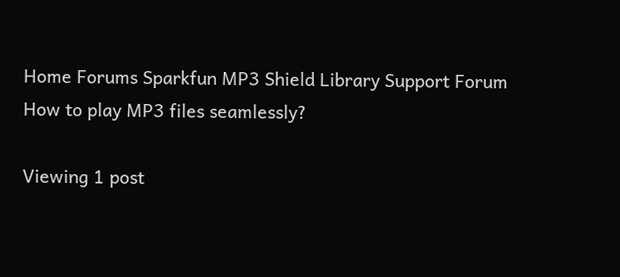Home Forums Sparkfun MP3 Shield Library Support Forum How to play MP3 files seamlessly?

Viewing 1 post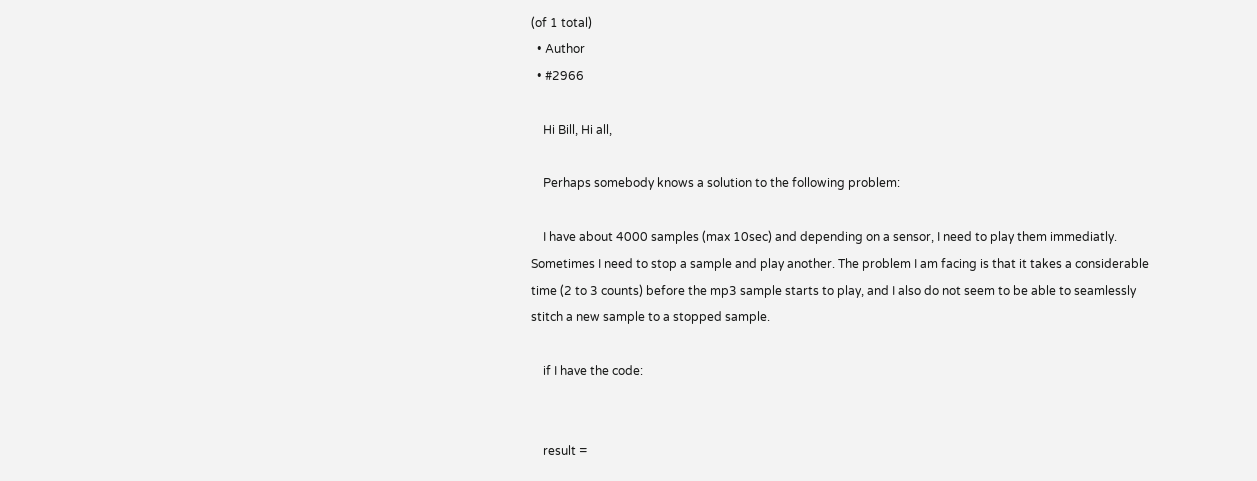(of 1 total)
  • Author
  • #2966

    Hi Bill, Hi all,

    Perhaps somebody knows a solution to the following problem:

    I have about 4000 samples (max 10sec) and depending on a sensor, I need to play them immediatly. Sometimes I need to stop a sample and play another. The problem I am facing is that it takes a considerable time (2 to 3 counts) before the mp3 sample starts to play, and I also do not seem to be able to seamlessly stitch a new sample to a stopped sample.

    if I have the code:


    result =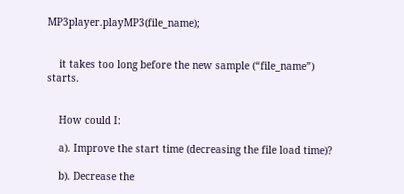MP3player.playMP3(file_name);


    it takes too long before the new sample (“file_name”) starts.


    How could I:

    a). Improve the start time (decreasing the file load time)?

    b). Decrease the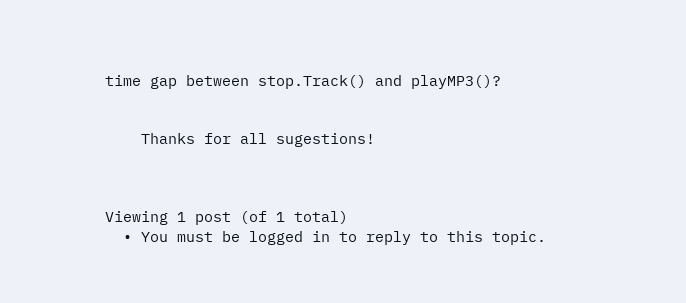time gap between stop.Track() and playMP3()?


    Thanks for all sugestions!



Viewing 1 post (of 1 total)
  • You must be logged in to reply to this topic.